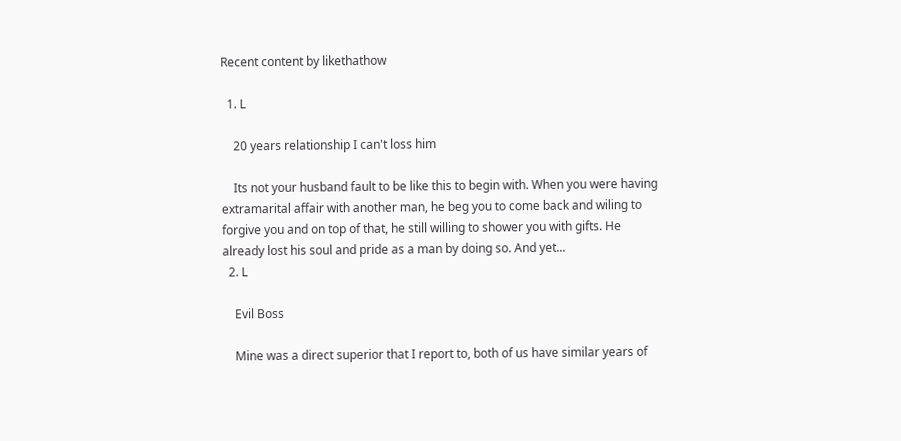Recent content by likethathow

  1. L

    20 years relationship I can't loss him

    Its not your husband fault to be like this to begin with. When you were having extramarital affair with another man, he beg you to come back and wiling to forgive you and on top of that, he still willing to shower you with gifts. He already lost his soul and pride as a man by doing so. And yet...
  2. L

    Evil Boss

    Mine was a direct superior that I report to, both of us have similar years of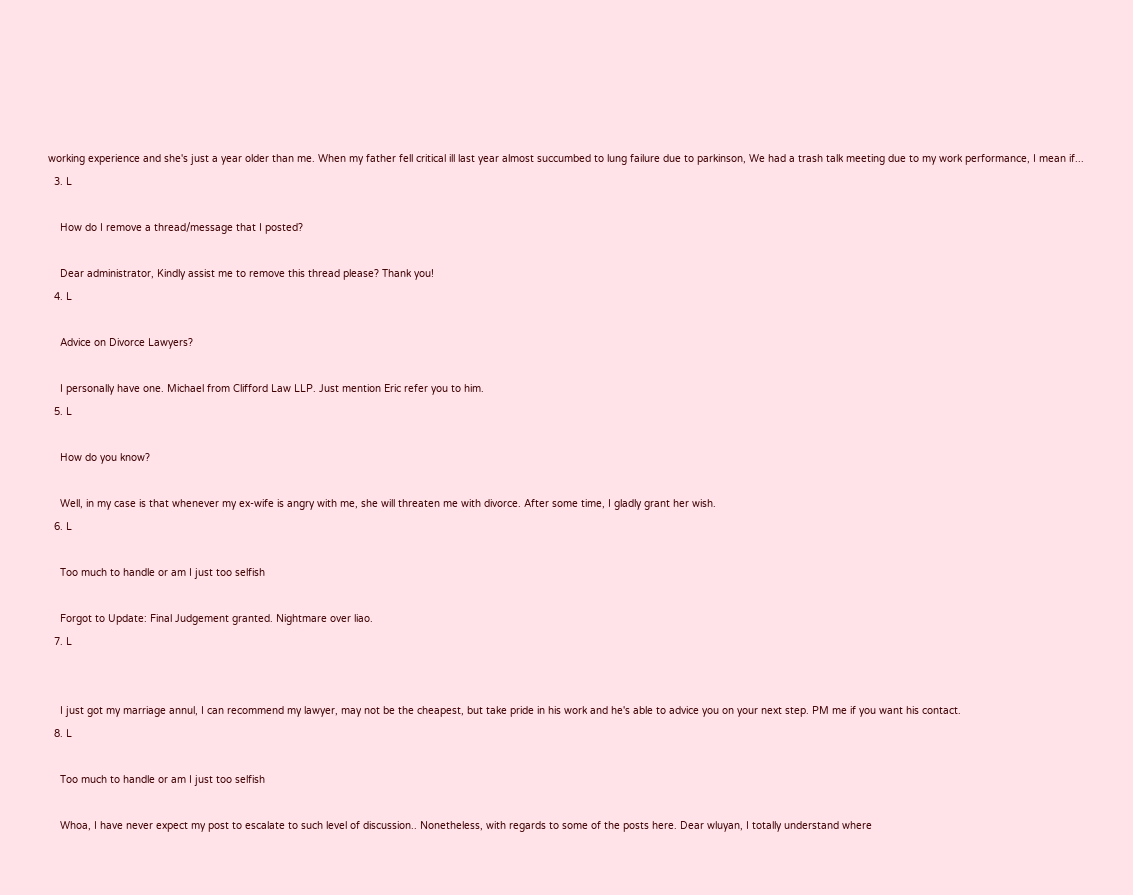working experience and she's just a year older than me. When my father fell critical ill last year almost succumbed to lung failure due to parkinson, We had a trash talk meeting due to my work performance, I mean if...
  3. L

    How do I remove a thread/message that I posted?

    Dear administrator, Kindly assist me to remove this thread please? Thank you!
  4. L

    Advice on Divorce Lawyers?

    I personally have one. Michael from Clifford Law LLP. Just mention Eric refer you to him.
  5. L

    How do you know?

    Well, in my case is that whenever my ex-wife is angry with me, she will threaten me with divorce. After some time, I gladly grant her wish.
  6. L

    Too much to handle or am I just too selfish

    Forgot to Update: Final Judgement granted. Nightmare over liao.
  7. L


    I just got my marriage annul, I can recommend my lawyer, may not be the cheapest, but take pride in his work and he's able to advice you on your next step. PM me if you want his contact.
  8. L

    Too much to handle or am I just too selfish

    Whoa, I have never expect my post to escalate to such level of discussion.. Nonetheless, with regards to some of the posts here. Dear wluyan, I totally understand where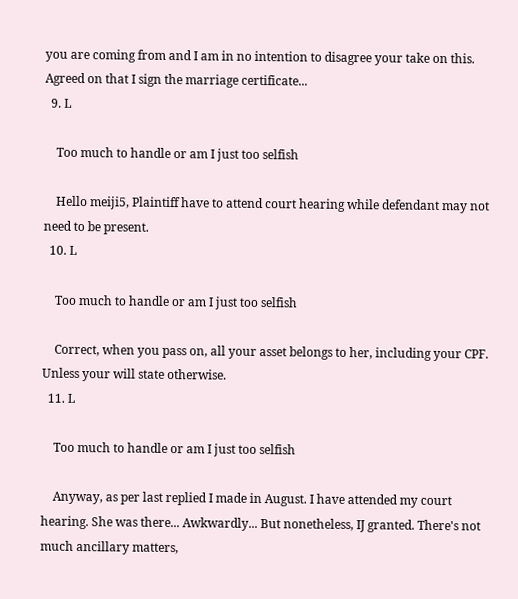you are coming from and I am in no intention to disagree your take on this. Agreed on that I sign the marriage certificate...
  9. L

    Too much to handle or am I just too selfish

    Hello meiji5, Plaintiff have to attend court hearing while defendant may not need to be present.
  10. L

    Too much to handle or am I just too selfish

    Correct, when you pass on, all your asset belongs to her, including your CPF. Unless your will state otherwise.
  11. L

    Too much to handle or am I just too selfish

    Anyway, as per last replied I made in August. I have attended my court hearing. She was there... Awkwardly... But nonetheless, IJ granted. There's not much ancillary matters,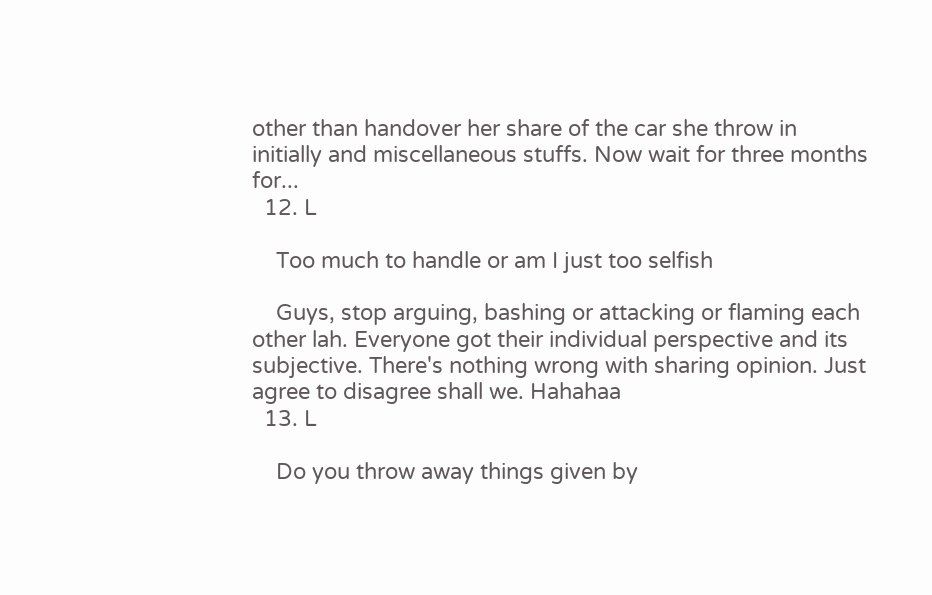other than handover her share of the car she throw in initially and miscellaneous stuffs. Now wait for three months for...
  12. L

    Too much to handle or am I just too selfish

    Guys, stop arguing, bashing or attacking or flaming each other lah. Everyone got their individual perspective and its subjective. There's nothing wrong with sharing opinion. Just agree to disagree shall we. Hahahaa
  13. L

    Do you throw away things given by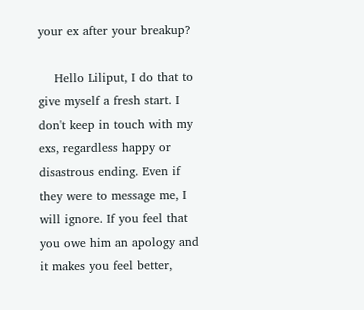your ex after your breakup?

    Hello Liliput, I do that to give myself a fresh start. I don't keep in touch with my exs, regardless happy or disastrous ending. Even if they were to message me, I will ignore. If you feel that you owe him an apology and it makes you feel better,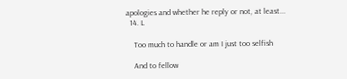apologies and whether he reply or not, at least...
  14. L

    Too much to handle or am I just too selfish

    And to fellow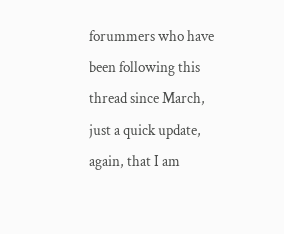forummers who have been following this thread since March, just a quick update, again, that I am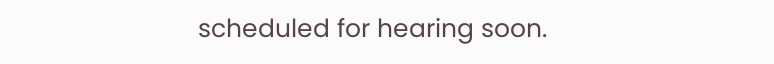scheduled for hearing soon.